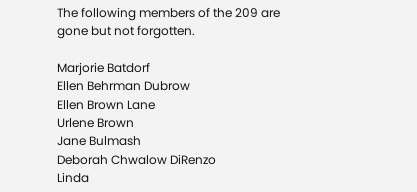The following members of the 209 are gone but not forgotten.

Marjorie Batdorf
Ellen Behrman Dubrow
Ellen Brown Lane
Urlene Brown
Jane Bulmash
Deborah Chwalow DiRenzo
Linda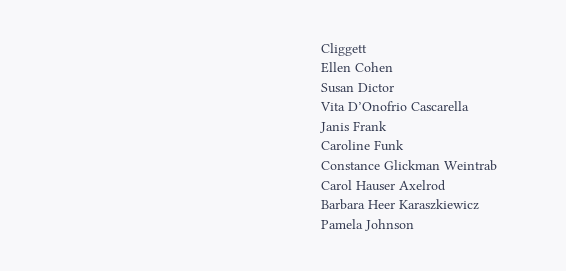Cliggett
Ellen Cohen
Susan Dictor
Vita D’Onofrio Cascarella
Janis Frank
Caroline Funk
Constance Glickman Weintrab
Carol Hauser Axelrod
Barbara Heer Karaszkiewicz
Pamela Johnson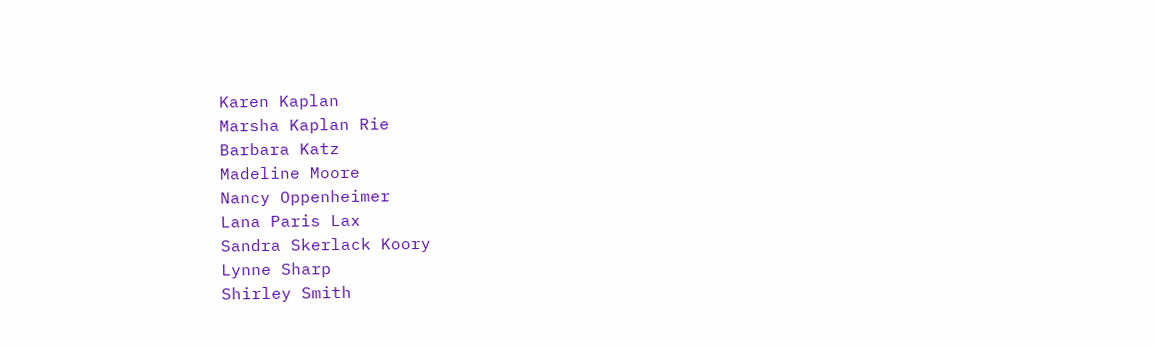Karen Kaplan
Marsha Kaplan Rie
Barbara Katz
Madeline Moore
Nancy Oppenheimer
Lana Paris Lax
Sandra Skerlack Koory
Lynne Sharp
Shirley Smith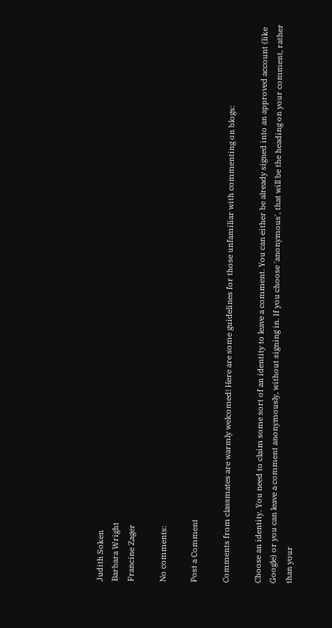Judith Soken
Barbara Wright
Francine Zager

No comments:

Post a Comment

Comments from classmates are warmly welcomed! Here are some guidelines for those unfamiliar with commenting on blogs:

Choose an identity. You need to claim some sort of an identity to leave a comment. You can either be already signed into an approved account (like Google) or you can leave a comment anonymously, without signing in. If you choose 'anonymous', that will be the heading on your comment, rather than your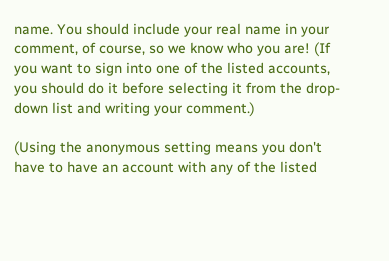name. You should include your real name in your comment, of course, so we know who you are! (If you want to sign into one of the listed accounts, you should do it before selecting it from the drop-down list and writing your comment.)

(Using the anonymous setting means you don't have to have an account with any of the listed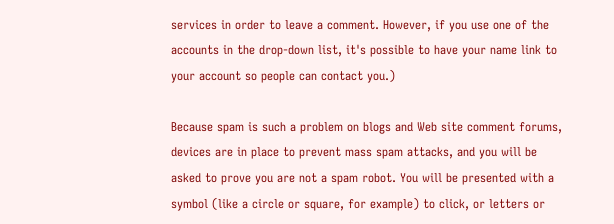services in order to leave a comment. However, if you use one of the accounts in the drop-down list, it's possible to have your name link to your account so people can contact you.)

Because spam is such a problem on blogs and Web site comment forums, devices are in place to prevent mass spam attacks, and you will be asked to prove you are not a spam robot. You will be presented with a symbol (like a circle or square, for example) to click, or letters or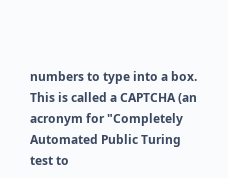numbers to type into a box. This is called a CAPTCHA (an acronym for "Completely Automated Public Turing test to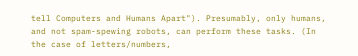tell Computers and Humans Apart"). Presumably, only humans, and not spam-spewing robots, can perform these tasks. (In the case of letters/numbers,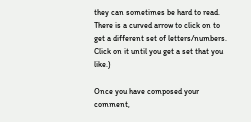they can sometimes be hard to read. There is a curved arrow to click on to get a different set of letters/numbers. Click on it until you get a set that you like.)

Once you have composed your comment,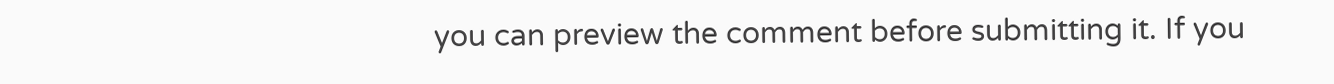you can preview the comment before submitting it. If you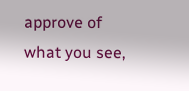approve of what you see,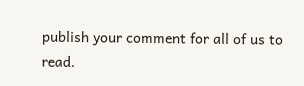publish your comment for all of us to read.